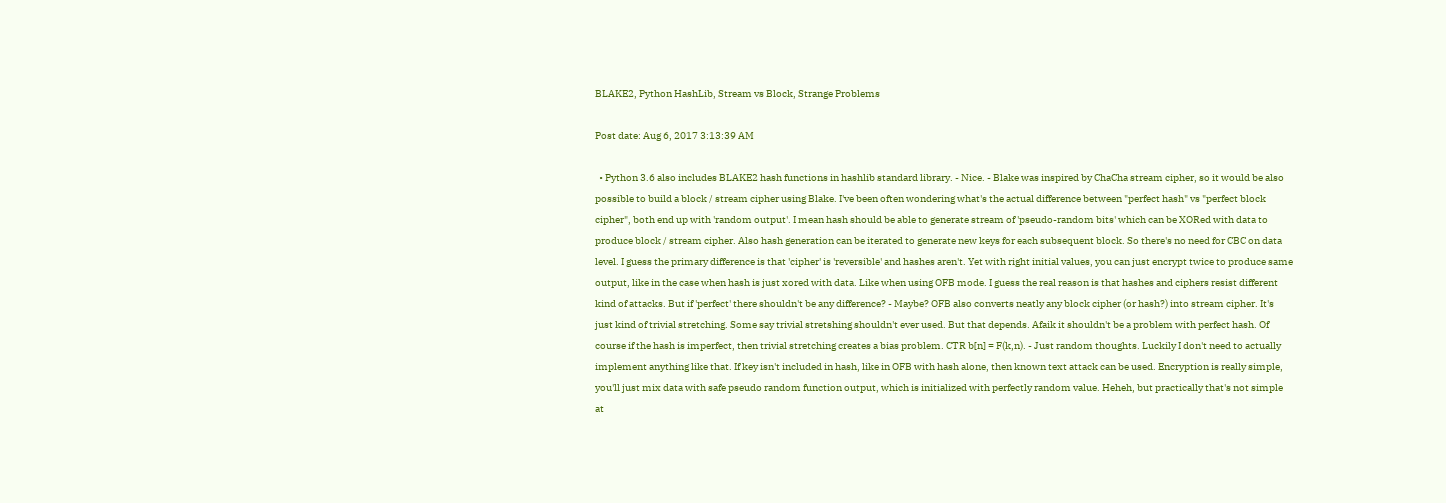BLAKE2, Python HashLib, Stream vs Block, Strange Problems

Post date: Aug 6, 2017 3:13:39 AM

  • Python 3.6 also includes BLAKE2 hash functions in hashlib standard library. - Nice. - Blake was inspired by ChaCha stream cipher, so it would be also possible to build a block / stream cipher using Blake. I've been often wondering what's the actual difference between "perfect hash" vs "perfect block cipher", both end up with 'random output'. I mean hash should be able to generate stream of 'pseudo-random bits' which can be XORed with data to produce block / stream cipher. Also hash generation can be iterated to generate new keys for each subsequent block. So there's no need for CBC on data level. I guess the primary difference is that 'cipher' is 'reversible' and hashes aren't. Yet with right initial values, you can just encrypt twice to produce same output, like in the case when hash is just xored with data. Like when using OFB mode. I guess the real reason is that hashes and ciphers resist different kind of attacks. But if 'perfect' there shouldn't be any difference? - Maybe? OFB also converts neatly any block cipher (or hash?) into stream cipher. It's just kind of trivial stretching. Some say trivial stretshing shouldn't ever used. But that depends. Afaik it shouldn't be a problem with perfect hash. Of course if the hash is imperfect, then trivial stretching creates a bias problem. CTR b[n] = F(k,n). - Just random thoughts. Luckily I don't need to actually implement anything like that. If key isn't included in hash, like in OFB with hash alone, then known text attack can be used. Encryption is really simple, you'll just mix data with safe pseudo random function output, which is initialized with perfectly random value. Heheh, but practically that's not simple at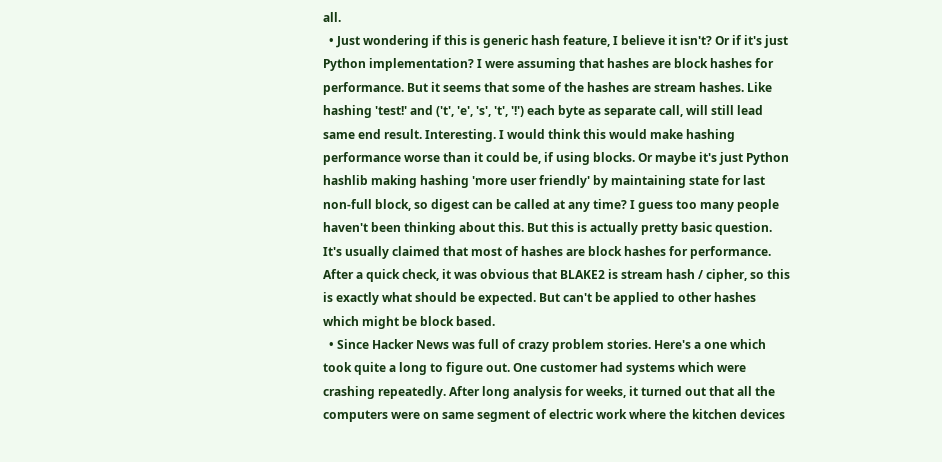all.
  • Just wondering if this is generic hash feature, I believe it isn't? Or if it's just Python implementation? I were assuming that hashes are block hashes for performance. But it seems that some of the hashes are stream hashes. Like hashing 'test!' and ('t', 'e', 's', 't', '!') each byte as separate call, will still lead same end result. Interesting. I would think this would make hashing performance worse than it could be, if using blocks. Or maybe it's just Python hashlib making hashing 'more user friendly' by maintaining state for last non-full block, so digest can be called at any time? I guess too many people haven't been thinking about this. But this is actually pretty basic question. It's usually claimed that most of hashes are block hashes for performance. After a quick check, it was obvious that BLAKE2 is stream hash / cipher, so this is exactly what should be expected. But can't be applied to other hashes which might be block based.
  • Since Hacker News was full of crazy problem stories. Here's a one which took quite a long to figure out. One customer had systems which were crashing repeatedly. After long analysis for weeks, it turned out that all the computers were on same segment of electric work where the kitchen devices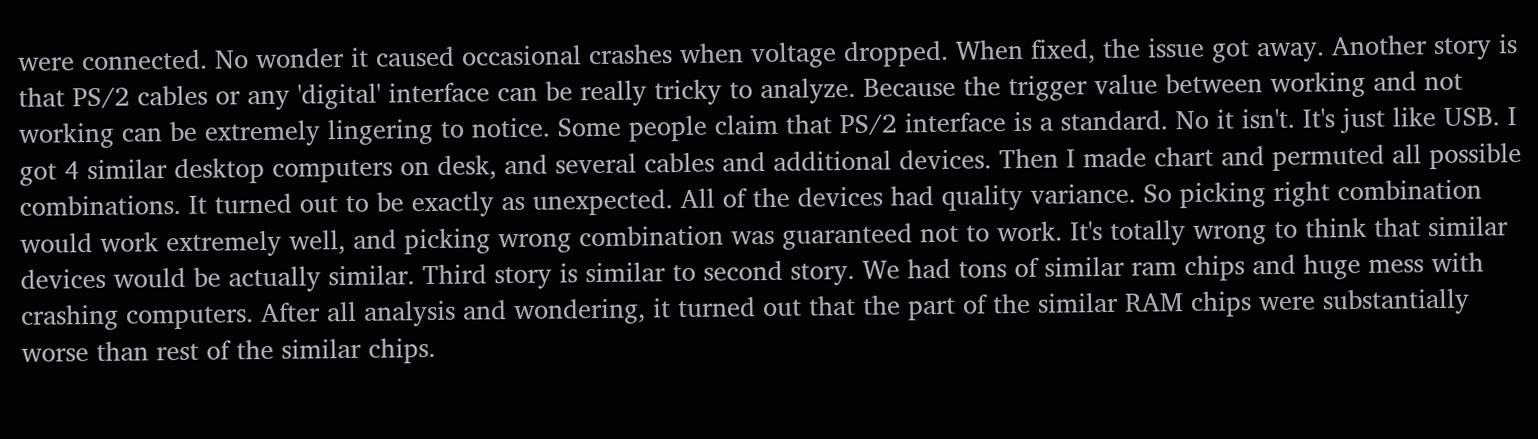were connected. No wonder it caused occasional crashes when voltage dropped. When fixed, the issue got away. Another story is that PS/2 cables or any 'digital' interface can be really tricky to analyze. Because the trigger value between working and not working can be extremely lingering to notice. Some people claim that PS/2 interface is a standard. No it isn't. It's just like USB. I got 4 similar desktop computers on desk, and several cables and additional devices. Then I made chart and permuted all possible combinations. It turned out to be exactly as unexpected. All of the devices had quality variance. So picking right combination would work extremely well, and picking wrong combination was guaranteed not to work. It's totally wrong to think that similar devices would be actually similar. Third story is similar to second story. We had tons of similar ram chips and huge mess with crashing computers. After all analysis and wondering, it turned out that the part of the similar RAM chips were substantially worse than rest of the similar chips.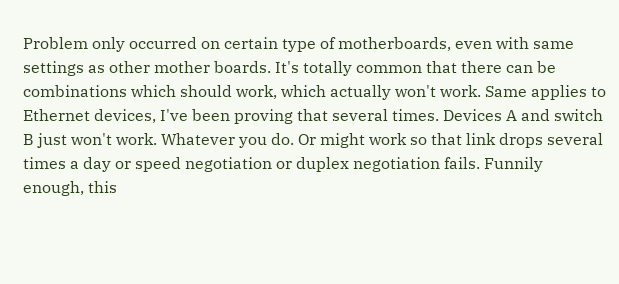Problem only occurred on certain type of motherboards, even with same settings as other mother boards. It's totally common that there can be combinations which should work, which actually won't work. Same applies to Ethernet devices, I've been proving that several times. Devices A and switch B just won't work. Whatever you do. Or might work so that link drops several times a day or speed negotiation or duplex negotiation fails. Funnily enough, this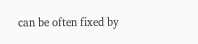can be often fixed by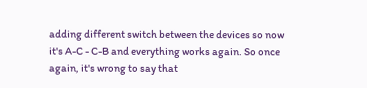adding different switch between the devices so now it's A-C - C-B and everything works again. So once again, it's wrong to say that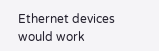Ethernet devices would work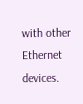with other Ethernet devices.